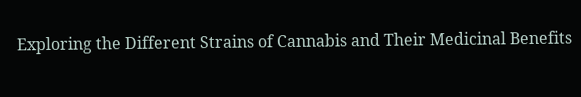Exploring the Different Strains of Cannabis and Their Medicinal Benefits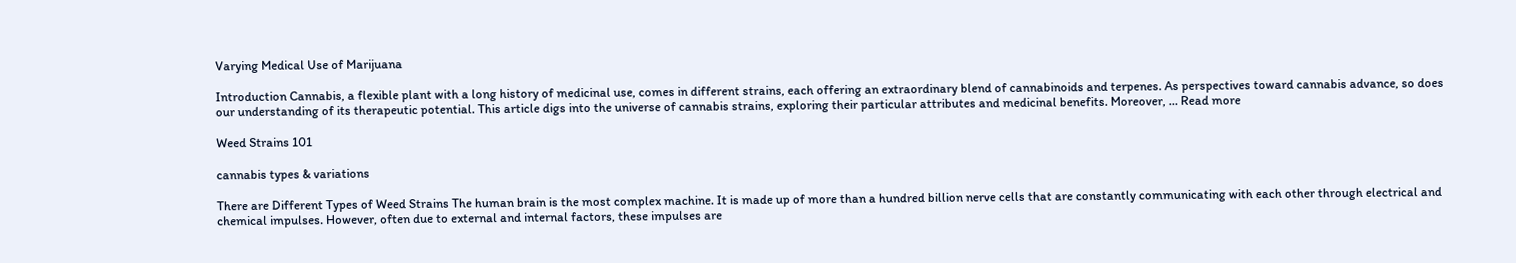Varying Medical Use of Marijuana

Introduction Cannabis, a flexible plant with a long history of medicinal use, comes in different strains, each offering an extraordinary blend of cannabinoids and terpenes. As perspectives toward cannabis advance, so does our understanding of its therapeutic potential. This article digs into the universe of cannabis strains, exploring their particular attributes and medicinal benefits. Moreover, … Read more

Weed Strains 101

cannabis types & variations

There are Different Types of Weed Strains The human brain is the most complex machine. It is made up of more than a hundred billion nerve cells that are constantly communicating with each other through electrical and chemical impulses. However, often due to external and internal factors, these impulses are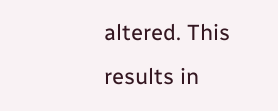altered. This results in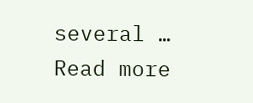several … Read more